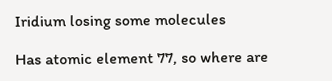Iridium losing some molecules

Has atomic element 77, so where are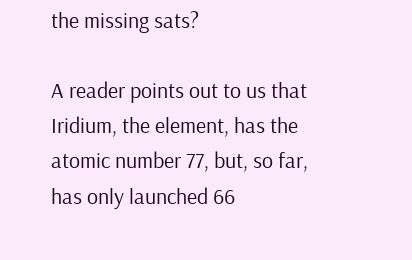the missing sats?

A reader points out to us that Iridium, the element, has the atomic number 77, but, so far, has only launched 66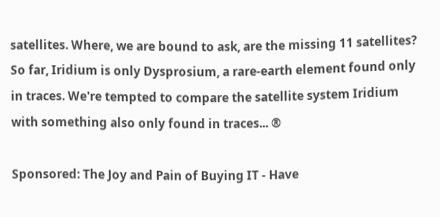satellites. Where, we are bound to ask, are the missing 11 satellites? So far, Iridium is only Dysprosium, a rare-earth element found only in traces. We're tempted to compare the satellite system Iridium with something also only found in traces... ®

Sponsored: The Joy and Pain of Buying IT - Have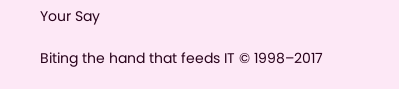Your Say

Biting the hand that feeds IT © 1998–2017